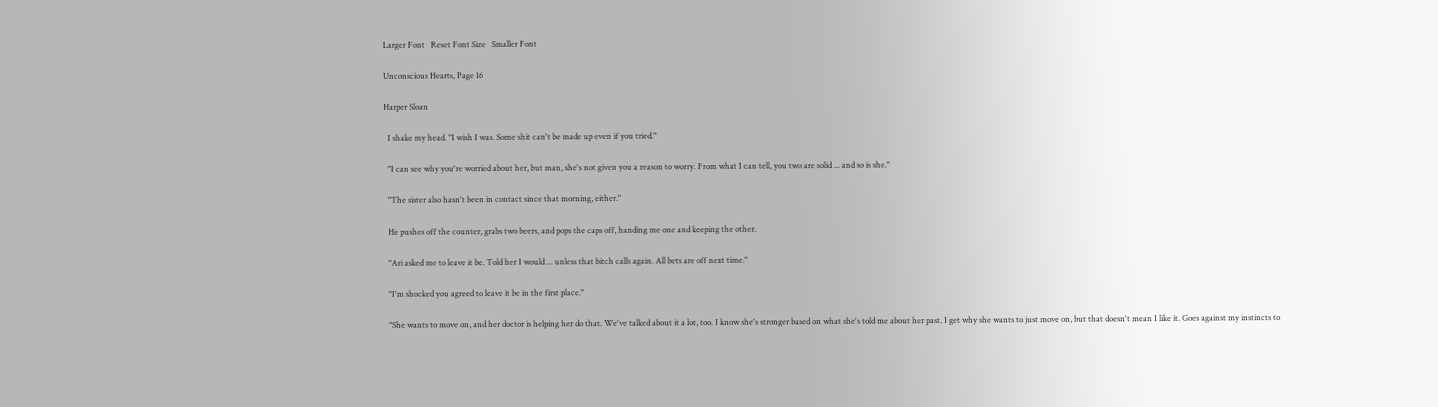Larger Font   Reset Font Size   Smaller Font

Unconscious Hearts, Page 16

Harper Sloan

  I shake my head. "I wish I was. Some shit can't be made up even if you tried."

  "I can see why you're worried about her, but man, she's not given you a reason to worry. From what I can tell, you two are solid ... and so is she."

  "The sister also hasn't been in contact since that morning, either."

  He pushes off the counter, grabs two beers, and pops the caps off, handing me one and keeping the other.

  "Ari asked me to leave it be. Told her I would ... unless that bitch calls again. All bets are off next time."

  "I'm shocked you agreed to leave it be in the first place."

  "She wants to move on, and her doctor is helping her do that. We've talked about it a lot, too. I know she's stronger based on what she's told me about her past. I get why she wants to just move on, but that doesn't mean I like it. Goes against my instincts to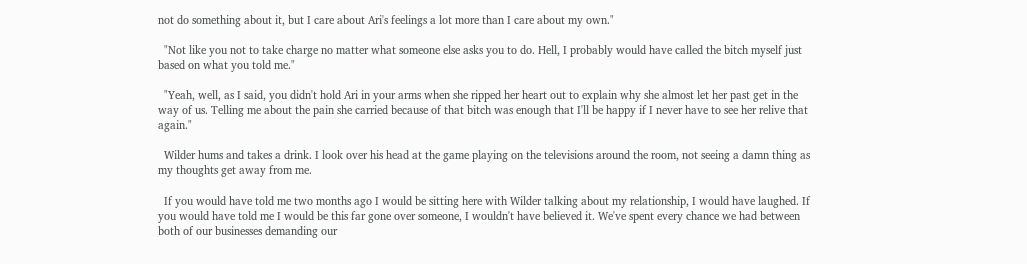not do something about it, but I care about Ari's feelings a lot more than I care about my own."

  "Not like you not to take charge no matter what someone else asks you to do. Hell, I probably would have called the bitch myself just based on what you told me."

  "Yeah, well, as I said, you didn't hold Ari in your arms when she ripped her heart out to explain why she almost let her past get in the way of us. Telling me about the pain she carried because of that bitch was enough that I'll be happy if I never have to see her relive that again."

  Wilder hums and takes a drink. I look over his head at the game playing on the televisions around the room, not seeing a damn thing as my thoughts get away from me.

  If you would have told me two months ago I would be sitting here with Wilder talking about my relationship, I would have laughed. If you would have told me I would be this far gone over someone, I wouldn't have believed it. We've spent every chance we had between both of our businesses demanding our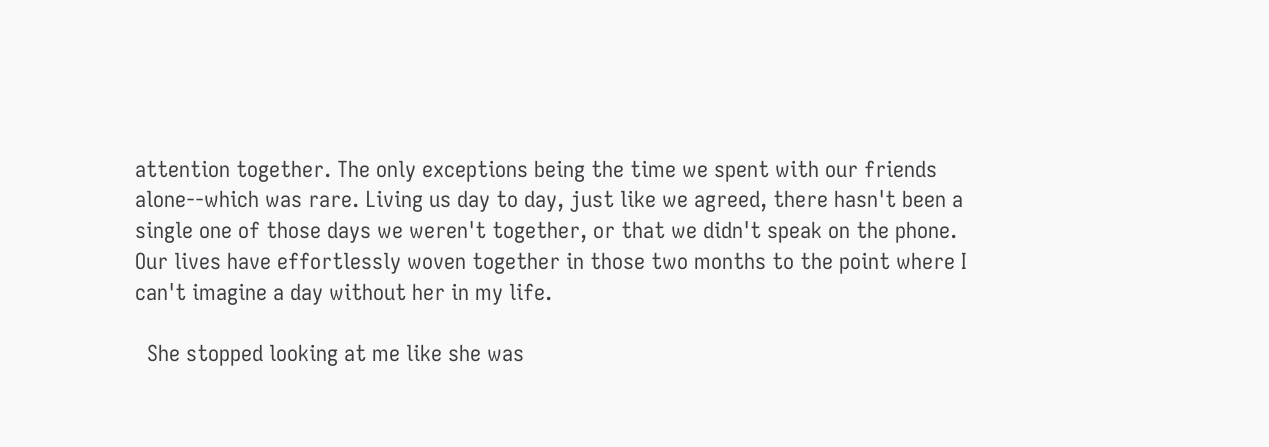attention together. The only exceptions being the time we spent with our friends alone--which was rare. Living us day to day, just like we agreed, there hasn't been a single one of those days we weren't together, or that we didn't speak on the phone. Our lives have effortlessly woven together in those two months to the point where I can't imagine a day without her in my life.

  She stopped looking at me like she was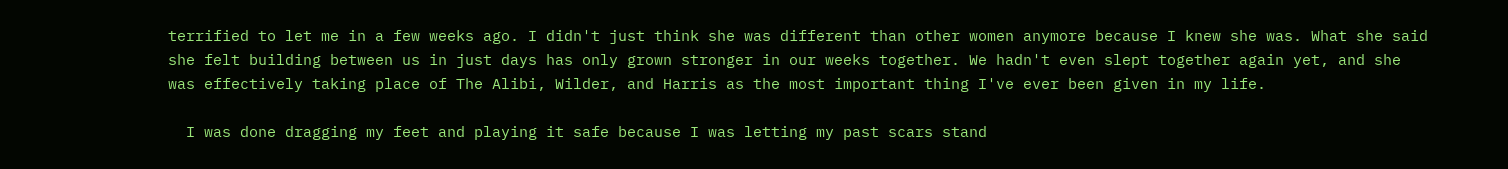terrified to let me in a few weeks ago. I didn't just think she was different than other women anymore because I knew she was. What she said she felt building between us in just days has only grown stronger in our weeks together. We hadn't even slept together again yet, and she was effectively taking place of The Alibi, Wilder, and Harris as the most important thing I've ever been given in my life.

  I was done dragging my feet and playing it safe because I was letting my past scars stand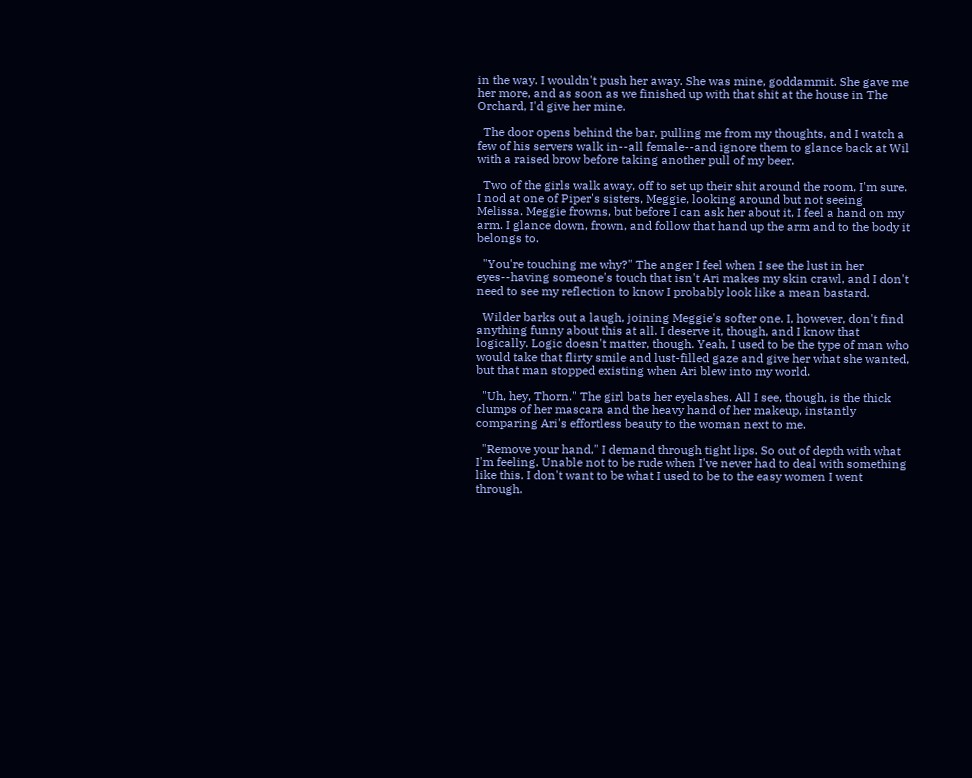in the way. I wouldn't push her away. She was mine, goddammit. She gave me her more, and as soon as we finished up with that shit at the house in The Orchard, I'd give her mine.

  The door opens behind the bar, pulling me from my thoughts, and I watch a few of his servers walk in--all female--and ignore them to glance back at Wil with a raised brow before taking another pull of my beer.

  Two of the girls walk away, off to set up their shit around the room, I'm sure. I nod at one of Piper's sisters, Meggie, looking around but not seeing Melissa. Meggie frowns, but before I can ask her about it, I feel a hand on my arm. I glance down, frown, and follow that hand up the arm and to the body it belongs to.

  "You're touching me why?" The anger I feel when I see the lust in her eyes--having someone's touch that isn't Ari makes my skin crawl, and I don't need to see my reflection to know I probably look like a mean bastard.

  Wilder barks out a laugh, joining Meggie's softer one. I, however, don't find anything funny about this at all. I deserve it, though, and I know that logically. Logic doesn't matter, though. Yeah, I used to be the type of man who would take that flirty smile and lust-filled gaze and give her what she wanted, but that man stopped existing when Ari blew into my world.

  "Uh, hey, Thorn." The girl bats her eyelashes. All I see, though, is the thick clumps of her mascara and the heavy hand of her makeup, instantly comparing Ari's effortless beauty to the woman next to me.

  "Remove your hand," I demand through tight lips. So out of depth with what I'm feeling. Unable not to be rude when I've never had to deal with something like this. I don't want to be what I used to be to the easy women I went through.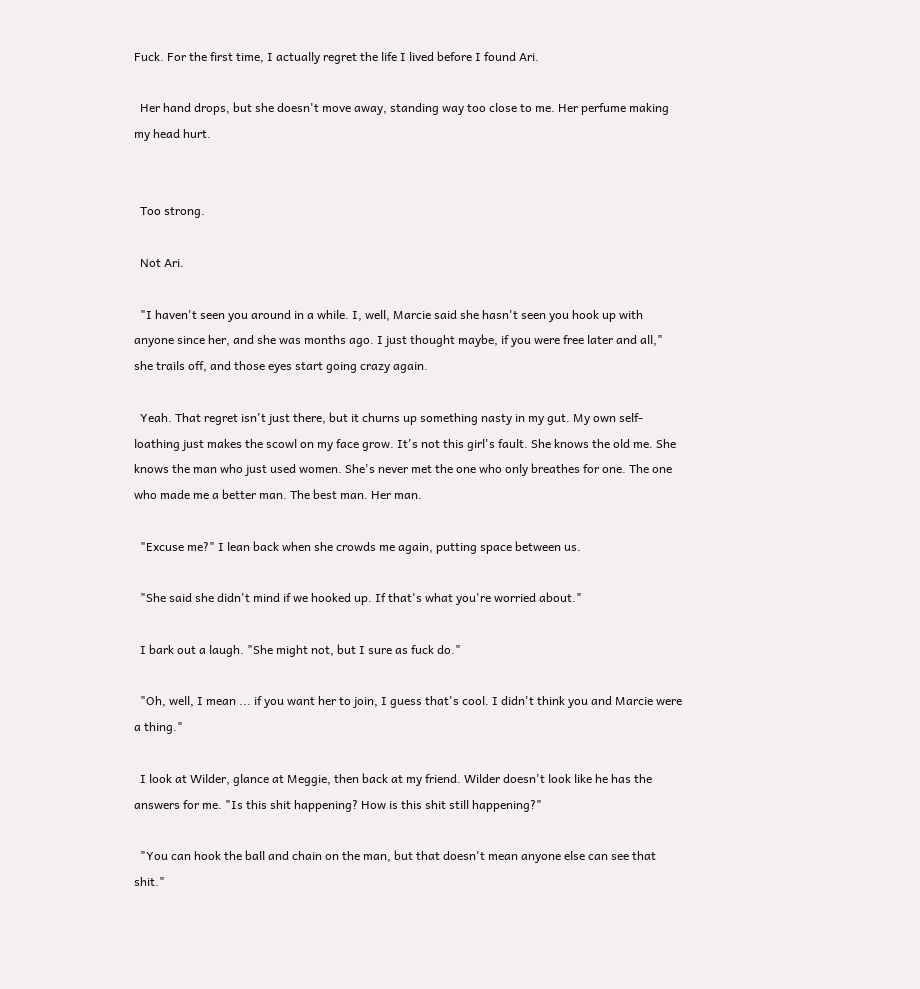Fuck. For the first time, I actually regret the life I lived before I found Ari.

  Her hand drops, but she doesn't move away, standing way too close to me. Her perfume making my head hurt.


  Too strong.

  Not Ari.

  "I haven't seen you around in a while. I, well, Marcie said she hasn't seen you hook up with anyone since her, and she was months ago. I just thought maybe, if you were free later and all," she trails off, and those eyes start going crazy again.

  Yeah. That regret isn't just there, but it churns up something nasty in my gut. My own self-loathing just makes the scowl on my face grow. It's not this girl's fault. She knows the old me. She knows the man who just used women. She's never met the one who only breathes for one. The one who made me a better man. The best man. Her man.

  "Excuse me?" I lean back when she crowds me again, putting space between us.

  "She said she didn't mind if we hooked up. If that's what you're worried about."

  I bark out a laugh. "She might not, but I sure as fuck do."

  "Oh, well, I mean ... if you want her to join, I guess that's cool. I didn't think you and Marcie were a thing."

  I look at Wilder, glance at Meggie, then back at my friend. Wilder doesn't look like he has the answers for me. "Is this shit happening? How is this shit still happening?"

  "You can hook the ball and chain on the man, but that doesn't mean anyone else can see that shit."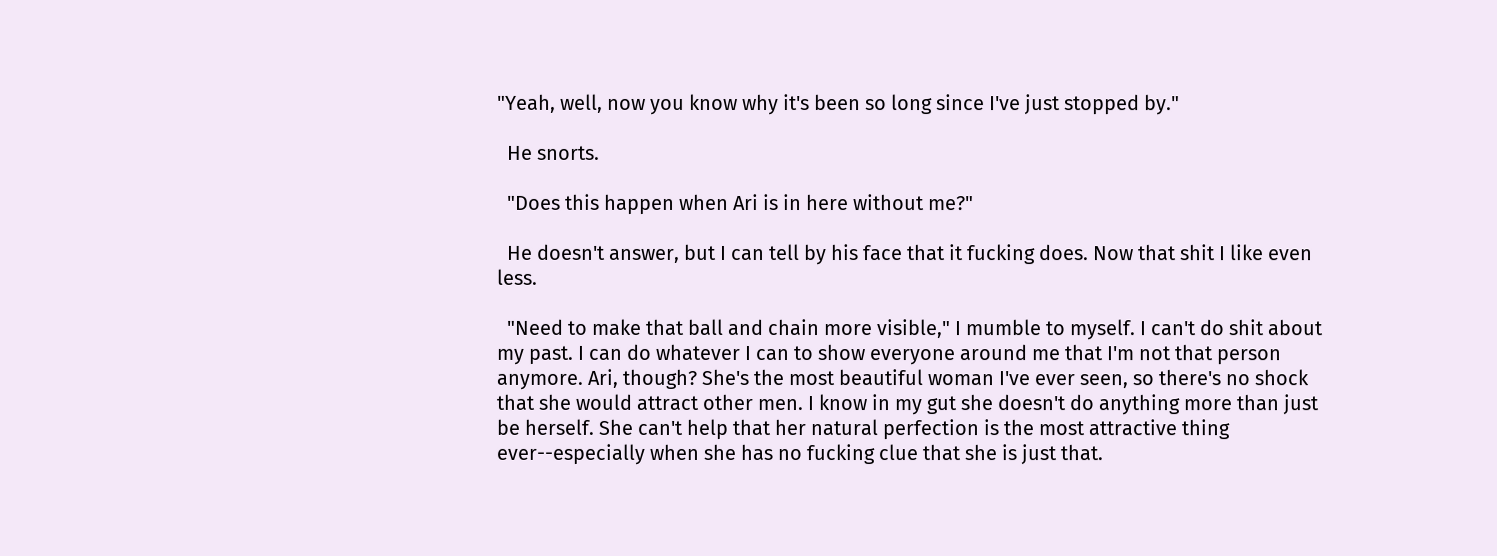"Yeah, well, now you know why it's been so long since I've just stopped by."

  He snorts.

  "Does this happen when Ari is in here without me?"

  He doesn't answer, but I can tell by his face that it fucking does. Now that shit I like even less.

  "Need to make that ball and chain more visible," I mumble to myself. I can't do shit about my past. I can do whatever I can to show everyone around me that I'm not that person anymore. Ari, though? She's the most beautiful woman I've ever seen, so there's no shock that she would attract other men. I know in my gut she doesn't do anything more than just be herself. She can't help that her natural perfection is the most attractive thing ever--especially when she has no fucking clue that she is just that.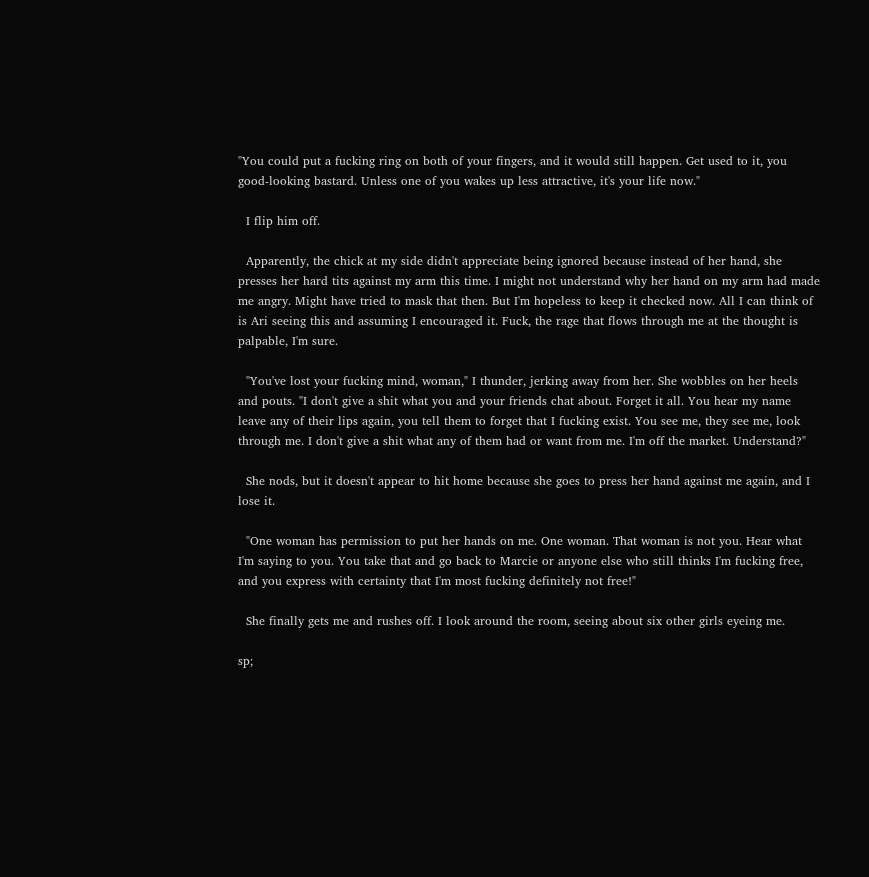"You could put a fucking ring on both of your fingers, and it would still happen. Get used to it, you good-looking bastard. Unless one of you wakes up less attractive, it's your life now."

  I flip him off.

  Apparently, the chick at my side didn't appreciate being ignored because instead of her hand, she presses her hard tits against my arm this time. I might not understand why her hand on my arm had made me angry. Might have tried to mask that then. But I'm hopeless to keep it checked now. All I can think of is Ari seeing this and assuming I encouraged it. Fuck, the rage that flows through me at the thought is palpable, I'm sure.

  "You've lost your fucking mind, woman," I thunder, jerking away from her. She wobbles on her heels and pouts. "I don't give a shit what you and your friends chat about. Forget it all. You hear my name leave any of their lips again, you tell them to forget that I fucking exist. You see me, they see me, look through me. I don't give a shit what any of them had or want from me. I'm off the market. Understand?"

  She nods, but it doesn't appear to hit home because she goes to press her hand against me again, and I lose it.

  "One woman has permission to put her hands on me. One woman. That woman is not you. Hear what I'm saying to you. You take that and go back to Marcie or anyone else who still thinks I'm fucking free, and you express with certainty that I'm most fucking definitely not free!"

  She finally gets me and rushes off. I look around the room, seeing about six other girls eyeing me.

sp;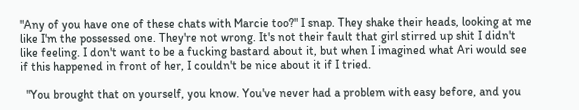"Any of you have one of these chats with Marcie too?" I snap. They shake their heads, looking at me like I'm the possessed one. They're not wrong. It's not their fault that girl stirred up shit I didn't like feeling. I don't want to be a fucking bastard about it, but when I imagined what Ari would see if this happened in front of her, I couldn't be nice about it if I tried.

  "You brought that on yourself, you know. You've never had a problem with easy before, and you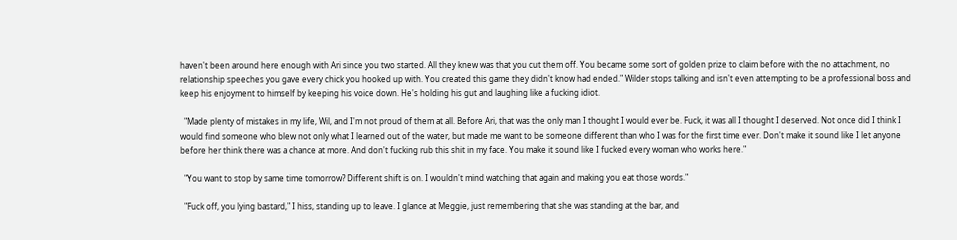haven't been around here enough with Ari since you two started. All they knew was that you cut them off. You became some sort of golden prize to claim before with the no attachment, no relationship speeches you gave every chick you hooked up with. You created this game they didn't know had ended." Wilder stops talking and isn't even attempting to be a professional boss and keep his enjoyment to himself by keeping his voice down. He's holding his gut and laughing like a fucking idiot.

  "Made plenty of mistakes in my life, Wil, and I'm not proud of them at all. Before Ari, that was the only man I thought I would ever be. Fuck, it was all I thought I deserved. Not once did I think I would find someone who blew not only what I learned out of the water, but made me want to be someone different than who I was for the first time ever. Don't make it sound like I let anyone before her think there was a chance at more. And don't fucking rub this shit in my face. You make it sound like I fucked every woman who works here."

  "You want to stop by same time tomorrow? Different shift is on. I wouldn't mind watching that again and making you eat those words."

  "Fuck off, you lying bastard," I hiss, standing up to leave. I glance at Meggie, just remembering that she was standing at the bar, and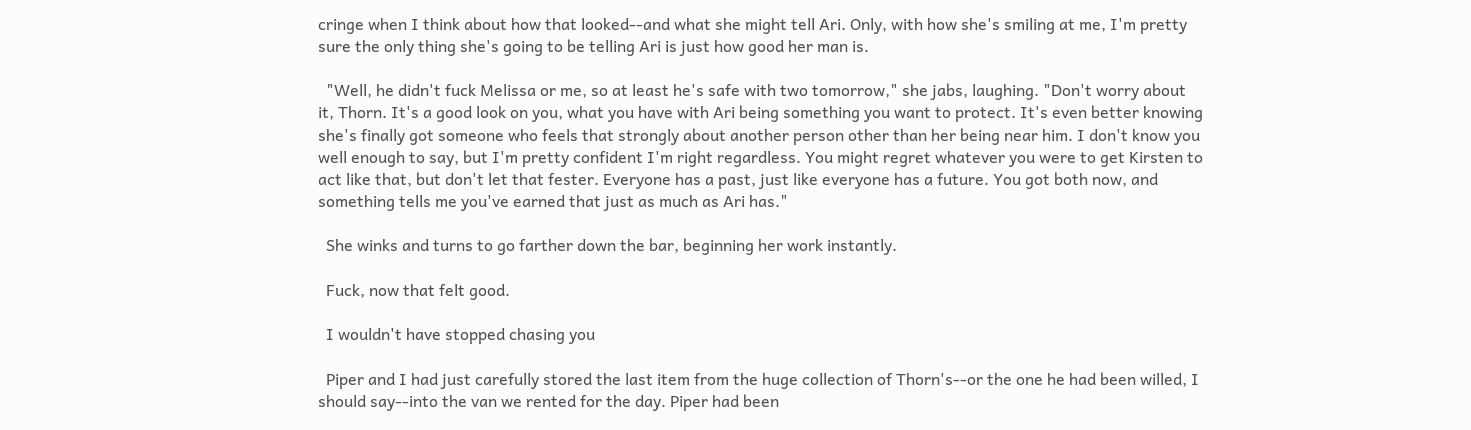cringe when I think about how that looked--and what she might tell Ari. Only, with how she's smiling at me, I'm pretty sure the only thing she's going to be telling Ari is just how good her man is.

  "Well, he didn't fuck Melissa or me, so at least he's safe with two tomorrow," she jabs, laughing. "Don't worry about it, Thorn. It's a good look on you, what you have with Ari being something you want to protect. It's even better knowing she's finally got someone who feels that strongly about another person other than her being near him. I don't know you well enough to say, but I'm pretty confident I'm right regardless. You might regret whatever you were to get Kirsten to act like that, but don't let that fester. Everyone has a past, just like everyone has a future. You got both now, and something tells me you've earned that just as much as Ari has."

  She winks and turns to go farther down the bar, beginning her work instantly.

  Fuck, now that felt good.

  I wouldn't have stopped chasing you

  Piper and I had just carefully stored the last item from the huge collection of Thorn's--or the one he had been willed, I should say--into the van we rented for the day. Piper had been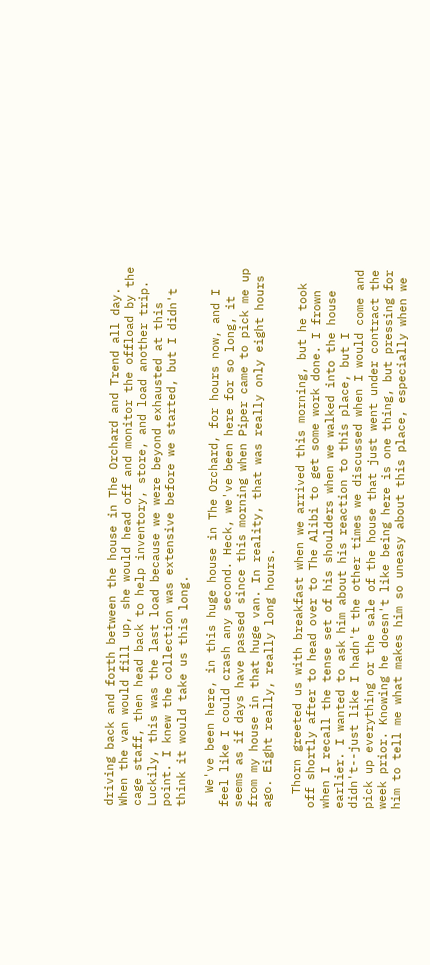driving back and forth between the house in The Orchard and Trend all day. When the van would fill up, she would head off and monitor the offload by the cage staff, then head back to help inventory, store, and load another trip. Luckily, this was the last load because we were beyond exhausted at this point. I knew the collection was extensive before we started, but I didn't think it would take us this long.

  We've been here, in this huge house in The Orchard, for hours now, and I feel like I could crash any second. Heck, we've been here for so long, it seems as if days have passed since this morning when Piper came to pick me up from my house in that huge van. In reality, that was really only eight hours ago. Eight really, really long hours.

  Thorn greeted us with breakfast when we arrived this morning, but he took off shortly after to head over to The Alibi to get some work done. I frown when I recall the tense set of his shoulders when we walked into the house earlier. I wanted to ask him about his reaction to this place, but I didn't--just like I hadn't the other times we discussed when I would come and pick up everything or the sale of the house that just went under contract the week prior. Knowing he doesn't like being here is one thing, but pressing for him to tell me what makes him so uneasy about this place, especially when we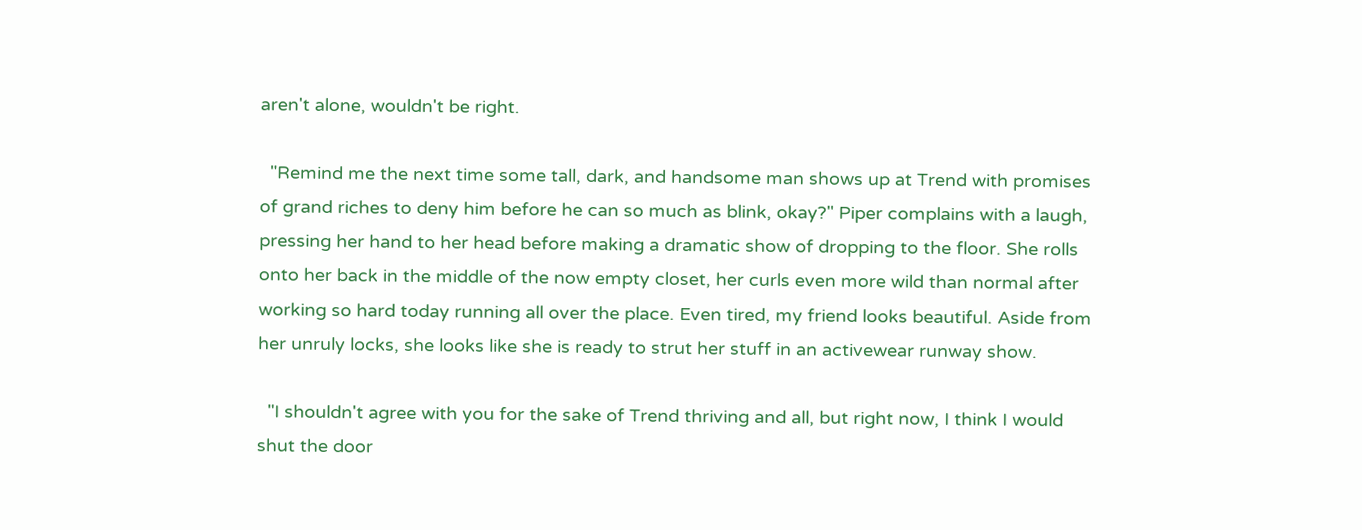aren't alone, wouldn't be right.

  "Remind me the next time some tall, dark, and handsome man shows up at Trend with promises of grand riches to deny him before he can so much as blink, okay?" Piper complains with a laugh, pressing her hand to her head before making a dramatic show of dropping to the floor. She rolls onto her back in the middle of the now empty closet, her curls even more wild than normal after working so hard today running all over the place. Even tired, my friend looks beautiful. Aside from her unruly locks, she looks like she is ready to strut her stuff in an activewear runway show.

  "I shouldn't agree with you for the sake of Trend thriving and all, but right now, I think I would shut the door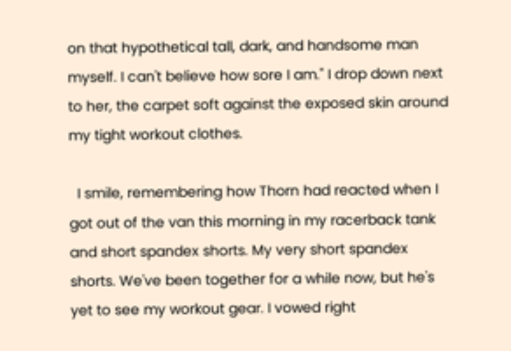on that hypothetical tall, dark, and handsome man myself. I can't believe how sore I am." I drop down next to her, the carpet soft against the exposed skin around my tight workout clothes.

  I smile, remembering how Thorn had reacted when I got out of the van this morning in my racerback tank and short spandex shorts. My very short spandex shorts. We've been together for a while now, but he's yet to see my workout gear. I vowed right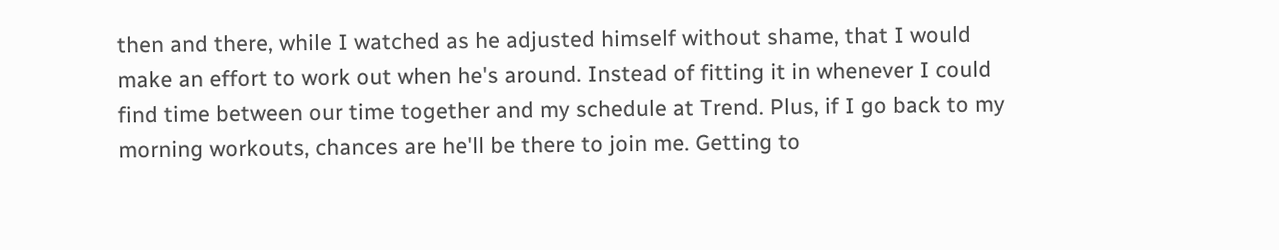then and there, while I watched as he adjusted himself without shame, that I would make an effort to work out when he's around. Instead of fitting it in whenever I could find time between our time together and my schedule at Trend. Plus, if I go back to my morning workouts, chances are he'll be there to join me. Getting to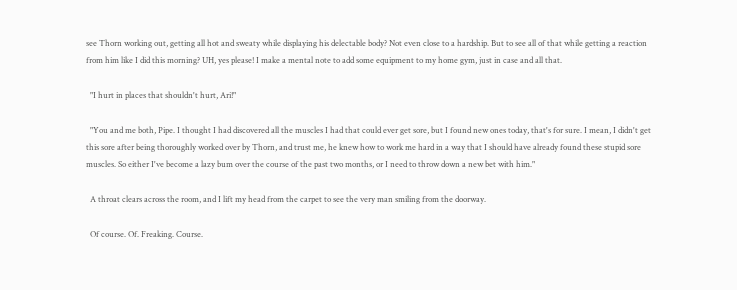see Thorn working out, getting all hot and sweaty while displaying his delectable body? Not even close to a hardship. But to see all of that while getting a reaction from him like I did this morning? UH, yes please! I make a mental note to add some equipment to my home gym, just in case and all that.

  "I hurt in places that shouldn't hurt, Ari!"

  "You and me both, Pipe. I thought I had discovered all the muscles I had that could ever get sore, but I found new ones today, that's for sure. I mean, I didn't get this sore after being thoroughly worked over by Thorn, and trust me, he knew how to work me hard in a way that I should have already found these stupid sore muscles. So either I've become a lazy bum over the course of the past two months, or I need to throw down a new bet with him."

  A throat clears across the room, and I lift my head from the carpet to see the very man smiling from the doorway.

  Of course. Of. Freaking. Course.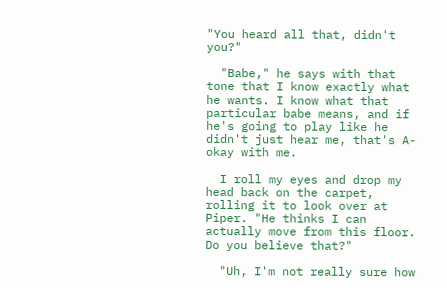"You heard all that, didn't you?"

  "Babe," he says with that tone that I know exactly what he wants. I know what that particular babe means, and if he's going to play like he didn't just hear me, that's A-okay with me.

  I roll my eyes and drop my head back on the carpet, rolling it to look over at Piper. "He thinks I can actually move from this floor. Do you believe that?"

  "Uh, I'm not really sure how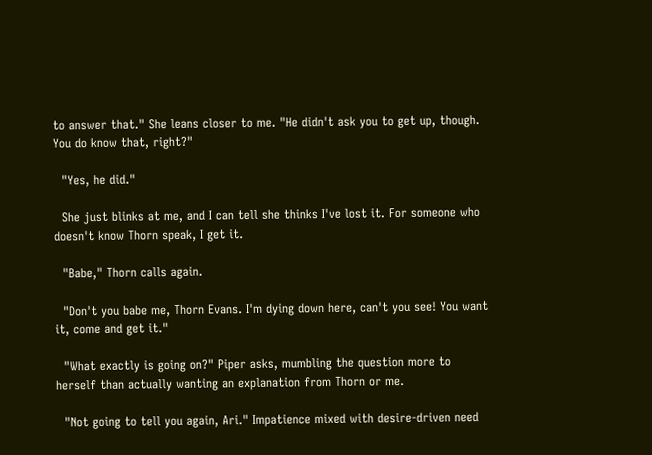to answer that." She leans closer to me. "He didn't ask you to get up, though. You do know that, right?"

  "Yes, he did."

  She just blinks at me, and I can tell she thinks I've lost it. For someone who doesn't know Thorn speak, I get it.

  "Babe," Thorn calls again.

  "Don't you babe me, Thorn Evans. I'm dying down here, can't you see! You want it, come and get it."

  "What exactly is going on?" Piper asks, mumbling the question more to herself than actually wanting an explanation from Thorn or me.

  "Not going to tell you again, Ari." Impatience mixed with desire-driven need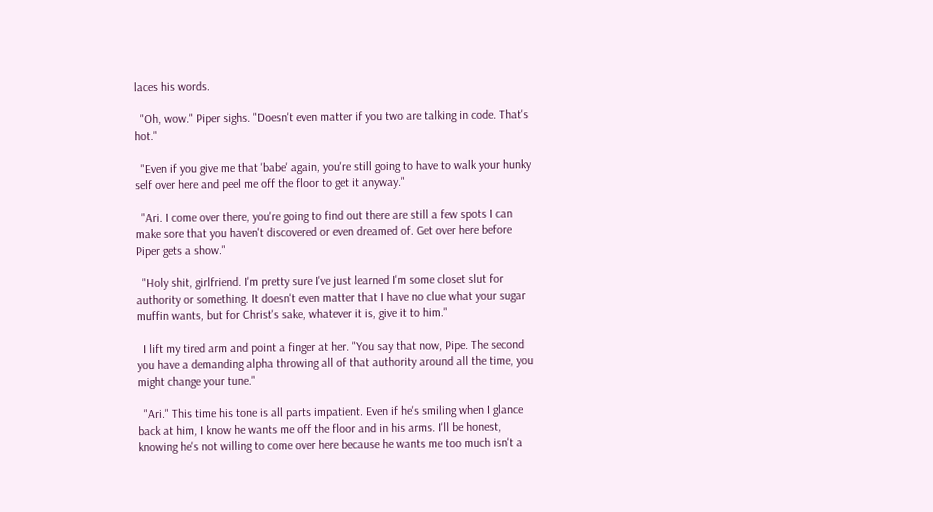laces his words.

  "Oh, wow." Piper sighs. "Doesn't even matter if you two are talking in code. That's hot."

  "Even if you give me that 'babe' again, you're still going to have to walk your hunky self over here and peel me off the floor to get it anyway."

  "Ari. I come over there, you're going to find out there are still a few spots I can make sore that you haven't discovered or even dreamed of. Get over here before Piper gets a show."

  "Holy shit, girlfriend. I'm pretty sure I've just learned I'm some closet slut for authority or something. It doesn't even matter that I have no clue what your sugar muffin wants, but for Christ's sake, whatever it is, give it to him."

  I lift my tired arm and point a finger at her. "You say that now, Pipe. The second you have a demanding alpha throwing all of that authority around all the time, you might change your tune."

  "Ari." This time his tone is all parts impatient. Even if he's smiling when I glance back at him, I know he wants me off the floor and in his arms. I'll be honest, knowing he's not willing to come over here because he wants me too much isn't a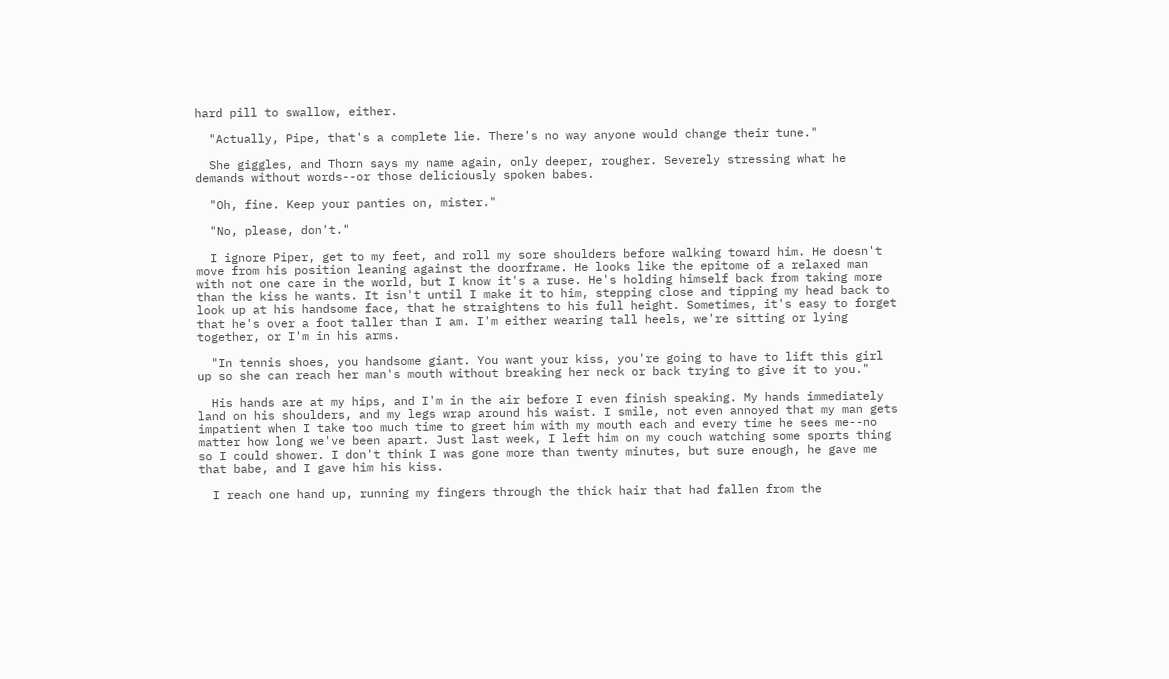hard pill to swallow, either.

  "Actually, Pipe, that's a complete lie. There's no way anyone would change their tune."

  She giggles, and Thorn says my name again, only deeper, rougher. Severely stressing what he demands without words--or those deliciously spoken babes.

  "Oh, fine. Keep your panties on, mister."

  "No, please, don't."

  I ignore Piper, get to my feet, and roll my sore shoulders before walking toward him. He doesn't move from his position leaning against the doorframe. He looks like the epitome of a relaxed man with not one care in the world, but I know it's a ruse. He's holding himself back from taking more than the kiss he wants. It isn't until I make it to him, stepping close and tipping my head back to look up at his handsome face, that he straightens to his full height. Sometimes, it's easy to forget that he's over a foot taller than I am. I'm either wearing tall heels, we're sitting or lying together, or I'm in his arms.

  "In tennis shoes, you handsome giant. You want your kiss, you're going to have to lift this girl up so she can reach her man's mouth without breaking her neck or back trying to give it to you."

  His hands are at my hips, and I'm in the air before I even finish speaking. My hands immediately land on his shoulders, and my legs wrap around his waist. I smile, not even annoyed that my man gets impatient when I take too much time to greet him with my mouth each and every time he sees me--no matter how long we've been apart. Just last week, I left him on my couch watching some sports thing so I could shower. I don't think I was gone more than twenty minutes, but sure enough, he gave me that babe, and I gave him his kiss.

  I reach one hand up, running my fingers through the thick hair that had fallen from the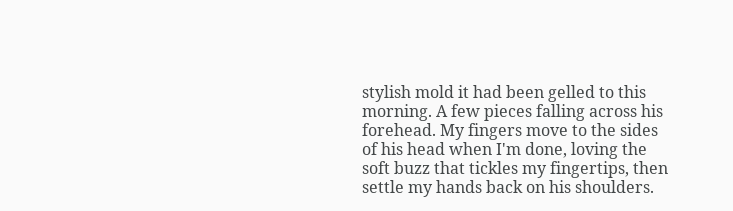stylish mold it had been gelled to this morning. A few pieces falling across his forehead. My fingers move to the sides of his head when I'm done, loving the soft buzz that tickles my fingertips, then settle my hands back on his shoulders.